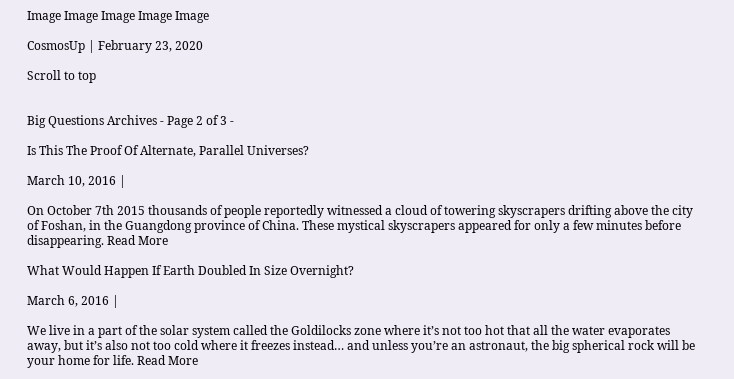Image Image Image Image Image

CosmosUp | February 23, 2020

Scroll to top


Big Questions Archives - Page 2 of 3 -

Is This The Proof Of Alternate, Parallel Universes?

March 10, 2016 |

On October 7th 2015 thousands of people reportedly witnessed a cloud of towering skyscrapers drifting above the city of Foshan, in the Guangdong province of China. These mystical skyscrapers appeared for only a few minutes before disappearing. Read More

What Would Happen If Earth Doubled In Size Overnight?

March 6, 2016 |

We live in a part of the solar system called the Goldilocks zone where it’s not too hot that all the water evaporates away, but it’s also not too cold where it freezes instead… and unless you’re an astronaut, the big spherical rock will be your home for life. Read More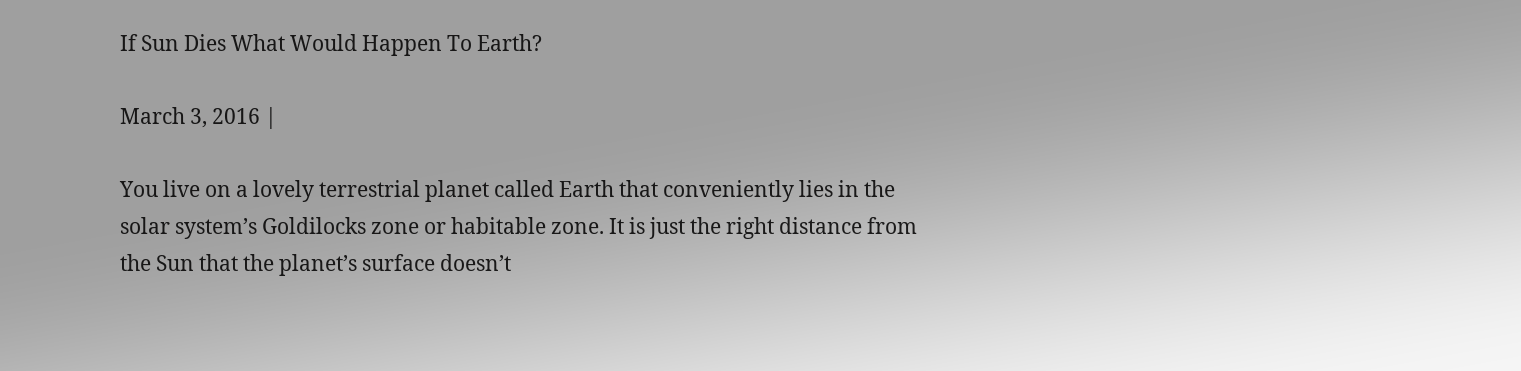If Sun Dies What Would Happen To Earth?

March 3, 2016 |

You live on a lovely terrestrial planet called Earth that conveniently lies in the solar system’s Goldilocks zone or habitable zone. It is just the right distance from the Sun that the planet’s surface doesn’t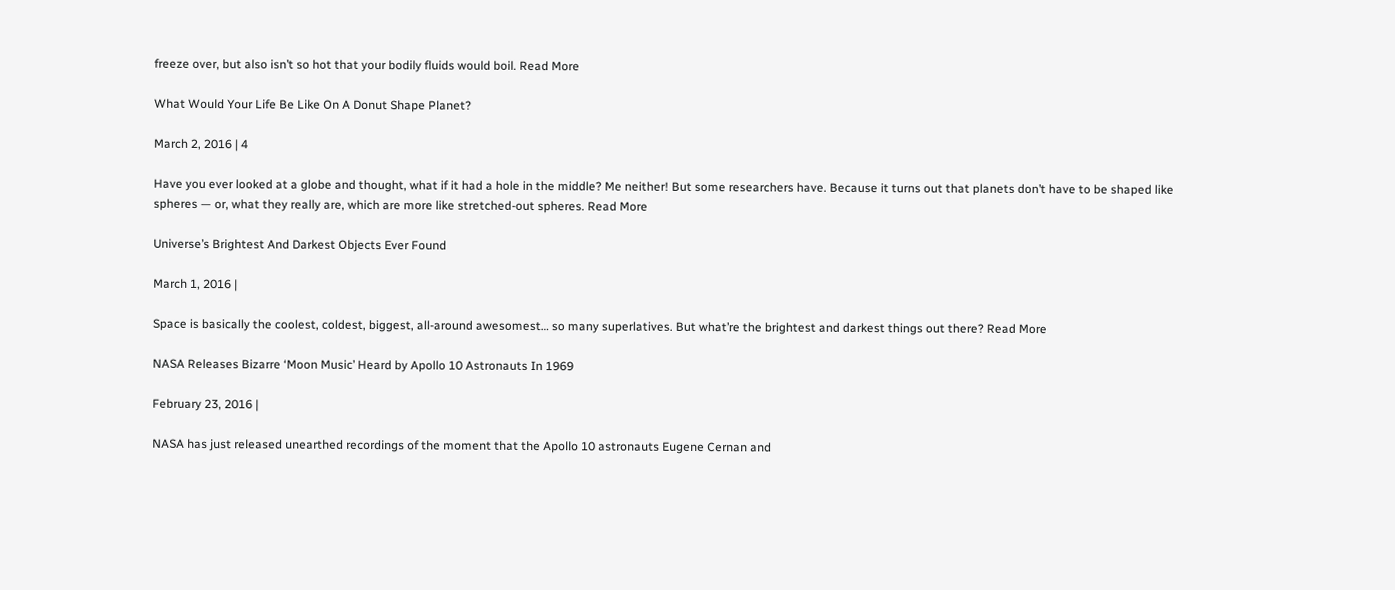freeze over, but also isn’t so hot that your bodily fluids would boil. Read More

What Would Your Life Be Like On A Donut Shape Planet?

March 2, 2016 | 4

Have you ever looked at a globe and thought, what if it had a hole in the middle? Me neither! But some researchers have. Because it turns out that planets don’t have to be shaped like spheres — or, what they really are, which are more like stretched-out spheres. Read More

Universe’s Brightest And Darkest Objects Ever Found

March 1, 2016 |

Space is basically the coolest, coldest, biggest, all-around awesomest… so many superlatives. But what’re the brightest and darkest things out there? Read More

NASA Releases Bizarre ‘Moon Music’ Heard by Apollo 10 Astronauts In 1969

February 23, 2016 |

NASA has just released unearthed recordings of the moment that the Apollo 10 astronauts Eugene Cernan and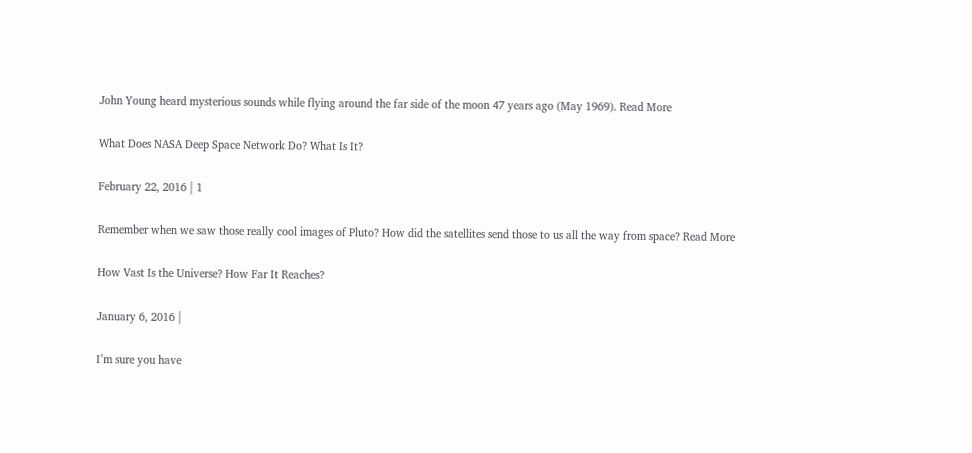John Young heard mysterious sounds while flying around the far side of the moon 47 years ago (May 1969). Read More

What Does NASA Deep Space Network Do? What Is It?

February 22, 2016 | 1

Remember when we saw those really cool images of Pluto? How did the satellites send those to us all the way from space? Read More

How Vast Is the Universe? How Far It Reaches?

January 6, 2016 |

I’m sure you have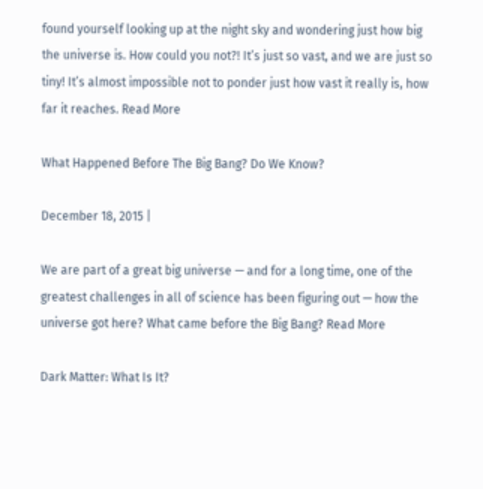found yourself looking up at the night sky and wondering just how big the universe is. How could you not?! It’s just so vast, and we are just so tiny! It’s almost impossible not to ponder just how vast it really is, how far it reaches. Read More

What Happened Before The Big Bang? Do We Know?

December 18, 2015 |

We are part of a great big universe — and for a long time, one of the greatest challenges in all of science has been figuring out — how the universe got here? What came before the Big Bang? Read More

Dark Matter: What Is It?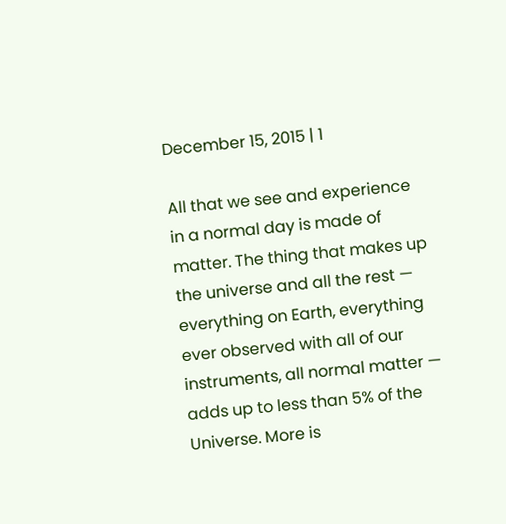December 15, 2015 | 1

All that we see and experience in a normal day is made of matter. The thing that makes up the universe and all the rest — everything on Earth, everything ever observed with all of our instruments, all normal matter — adds up to less than 5% of the Universe. More is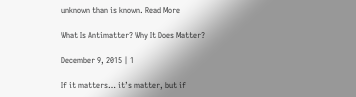unknown than is known. Read More

What Is Antimatter? Why It Does Matter?

December 9, 2015 | 1

If it matters… it’s matter, but if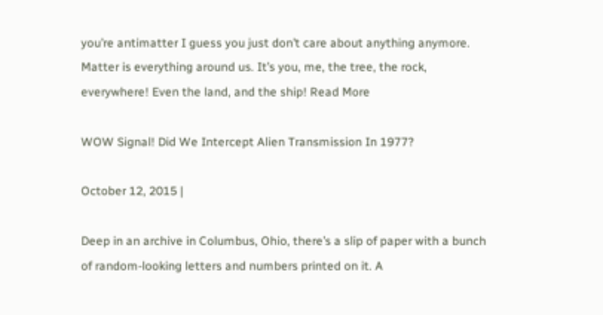you’re antimatter I guess you just don’t care about anything anymore. Matter is everything around us. It’s you, me, the tree, the rock, everywhere! Even the land, and the ship! Read More

WOW Signal! Did We Intercept Alien Transmission In 1977?

October 12, 2015 |

Deep in an archive in Columbus, Ohio, there’s a slip of paper with a bunch of random-looking letters and numbers printed on it. A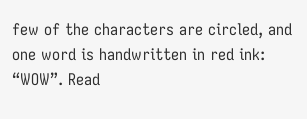few of the characters are circled, and one word is handwritten in red ink: “WOW”. Read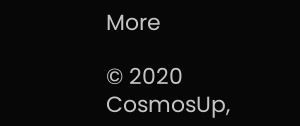More

© 2020 CosmosUp,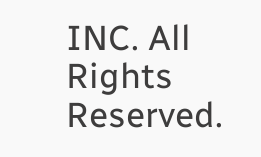INC. All Rights Reserved.